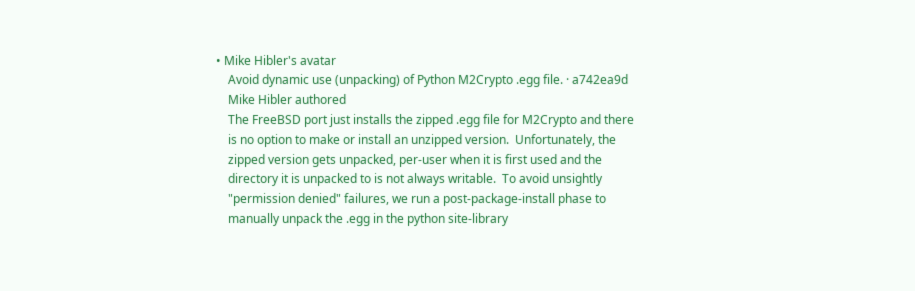• Mike Hibler's avatar
    Avoid dynamic use (unpacking) of Python M2Crypto .egg file. · a742ea9d
    Mike Hibler authored
    The FreeBSD port just installs the zipped .egg file for M2Crypto and there
    is no option to make or install an unzipped version.  Unfortunately, the
    zipped version gets unpacked, per-user when it is first used and the
    directory it is unpacked to is not always writable.  To avoid unsightly
    "permission denied" failures, we run a post-package-install phase to
    manually unpack the .egg in the python site-library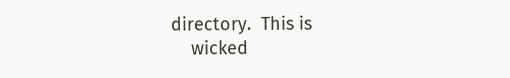directory.  This is
    wicked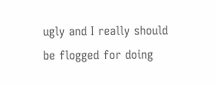ugly and I really should be flogged for doing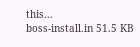this...
boss-install.in 51.5 KB